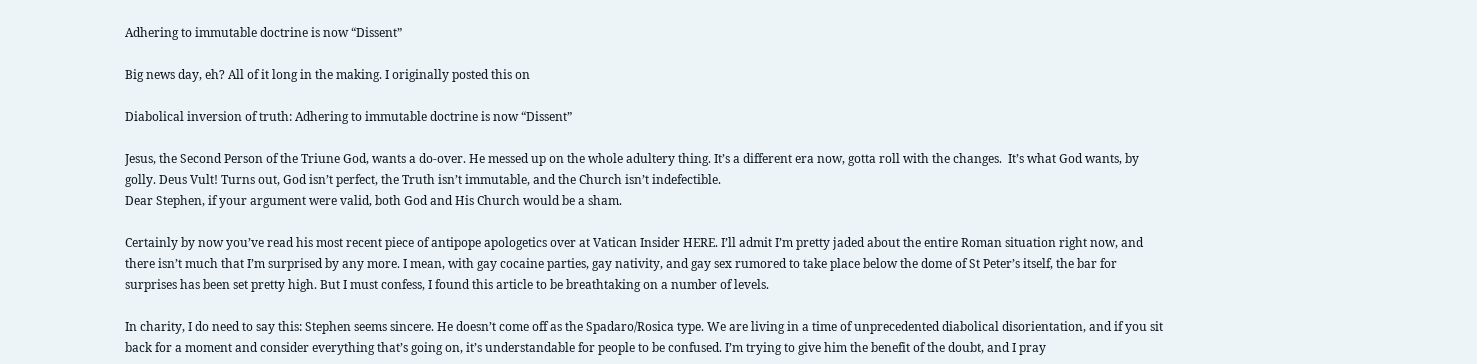Adhering to immutable doctrine is now “Dissent”

Big news day, eh? All of it long in the making. I originally posted this on

Diabolical inversion of truth: Adhering to immutable doctrine is now “Dissent”

Jesus, the Second Person of the Triune God, wants a do-over. He messed up on the whole adultery thing. It’s a different era now, gotta roll with the changes.  It’s what God wants, by golly. Deus Vult! Turns out, God isn’t perfect, the Truth isn’t immutable, and the Church isn’t indefectible.
Dear Stephen, if your argument were valid, both God and His Church would be a sham.

Certainly by now you’ve read his most recent piece of antipope apologetics over at Vatican Insider HERE. I’ll admit I’m pretty jaded about the entire Roman situation right now, and there isn’t much that I’m surprised by any more. I mean, with gay cocaine parties, gay nativity, and gay sex rumored to take place below the dome of St Peter’s itself, the bar for surprises has been set pretty high. But I must confess, I found this article to be breathtaking on a number of levels.

In charity, I do need to say this: Stephen seems sincere. He doesn’t come off as the Spadaro/Rosica type. We are living in a time of unprecedented diabolical disorientation, and if you sit back for a moment and consider everything that’s going on, it’s understandable for people to be confused. I’m trying to give him the benefit of the doubt, and I pray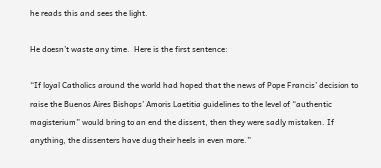he reads this and sees the light.

He doesn’t waste any time.  Here is the first sentence:

“If loyal Catholics around the world had hoped that the news of Pope Francis’ decision to raise the Buenos Aires Bishops’ Amoris Laetitia guidelines to the level of “authentic magisterium” would bring to an end the dissent, then they were sadly mistaken. If anything, the dissenters have dug their heels in even more.”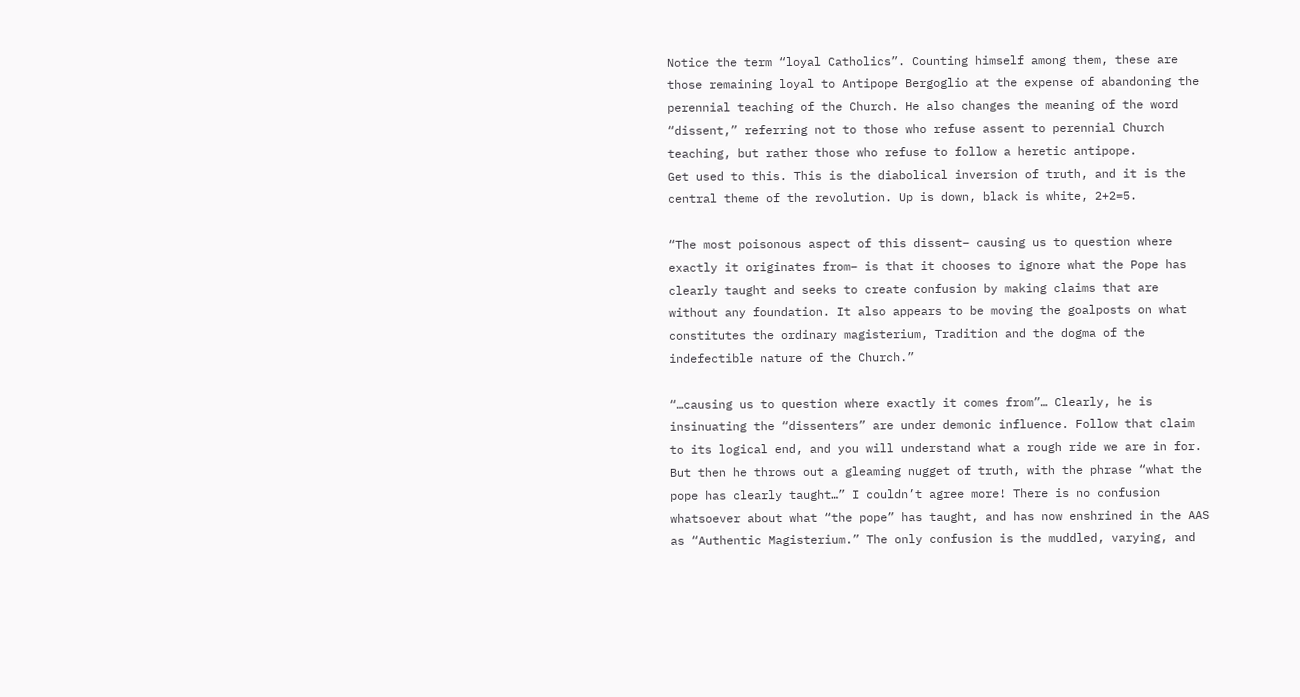Notice the term “loyal Catholics”. Counting himself among them, these are those remaining loyal to Antipope Bergoglio at the expense of abandoning the perennial teaching of the Church. He also changes the meaning of the word “dissent,” referring not to those who refuse assent to perennial Church teaching, but rather those who refuse to follow a heretic antipope.
Get used to this. This is the diabolical inversion of truth, and it is the central theme of the revolution. Up is down, black is white, 2+2=5.

“The most poisonous aspect of this dissent– causing us to question where exactly it originates from– is that it chooses to ignore what the Pope has clearly taught and seeks to create confusion by making claims that are without any foundation. It also appears to be moving the goalposts on what constitutes the ordinary magisterium, Tradition and the dogma of the indefectible nature of the Church.”

“…causing us to question where exactly it comes from”… Clearly, he is insinuating the “dissenters” are under demonic influence. Follow that claim to its logical end, and you will understand what a rough ride we are in for. But then he throws out a gleaming nugget of truth, with the phrase “what the pope has clearly taught…” I couldn’t agree more! There is no confusion whatsoever about what “the pope” has taught, and has now enshrined in the AAS as “Authentic Magisterium.” The only confusion is the muddled, varying, and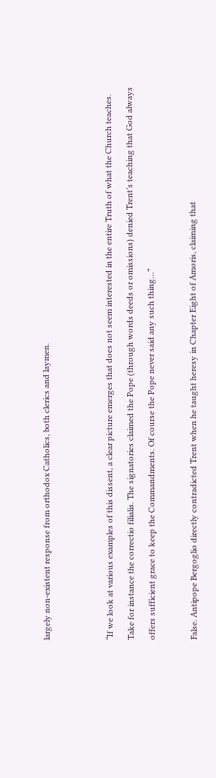largely non-existent response from orthodox Catholics, both clerics and laymen.


“If we look at various examples of this dissent, a clear picture emerges that does not seem interested in the entire Truth of what the Church teaches. Take for instance the correctio filialis. The signatories claimed the Pope (through words deeds or omissions) denied Trent’s teaching that God always offers sufficient grace to keep the Commandments. Of course the Pope never said any such thing…”

False. Antipope Bergoglio directly contradicted Trent when he taught heresy in Chapter Eight of Amoris, claiming that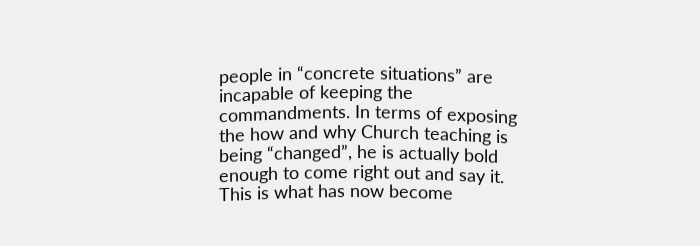people in “concrete situations” are incapable of keeping the commandments. In terms of exposing the how and why Church teaching is being “changed”, he is actually bold enough to come right out and say it. This is what has now become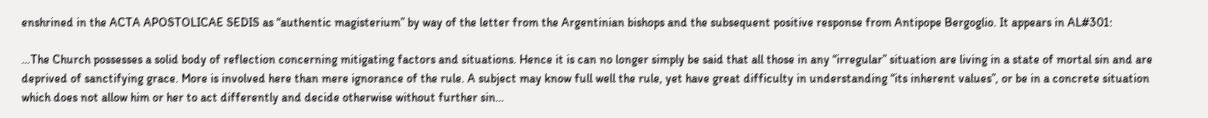enshrined in the ACTA APOSTOLICAE SEDIS as “authentic magisterium” by way of the letter from the Argentinian bishops and the subsequent positive response from Antipope Bergoglio. It appears in AL#301:

…The Church possesses a solid body of reflection concerning mitigating factors and situations. Hence it is can no longer simply be said that all those in any “irregular” situation are living in a state of mortal sin and are deprived of sanctifying grace. More is involved here than mere ignorance of the rule. A subject may know full well the rule, yet have great difficulty in understanding “its inherent values”, or be in a concrete situation which does not allow him or her to act differently and decide otherwise without further sin…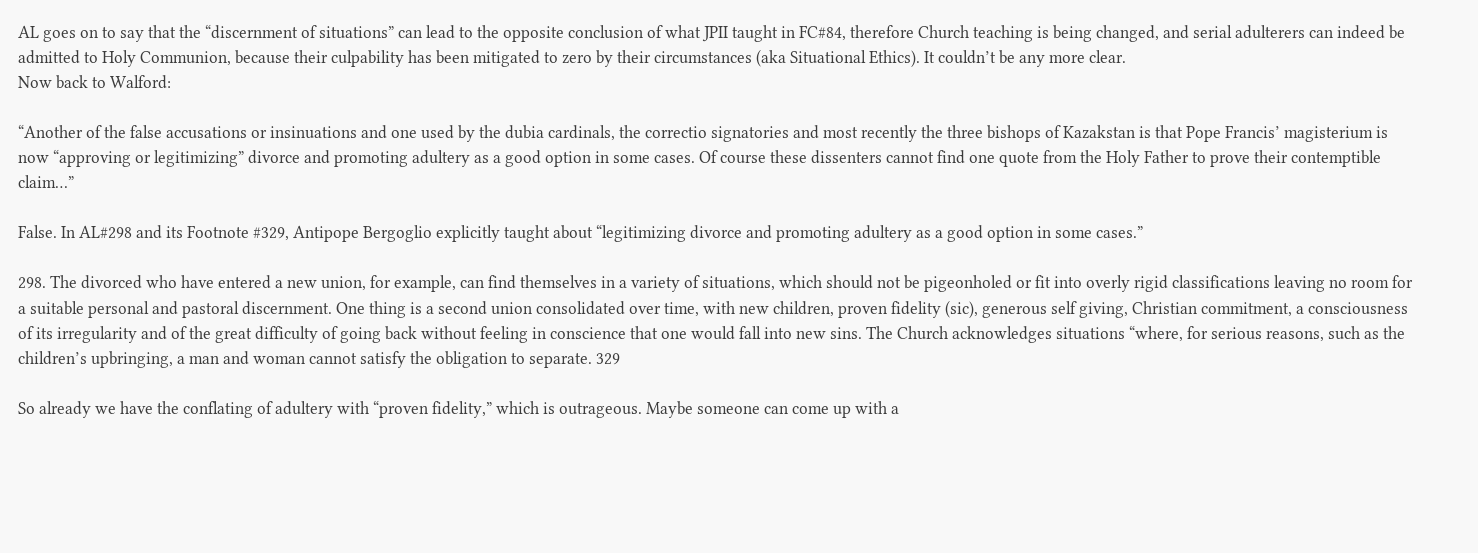AL goes on to say that the “discernment of situations” can lead to the opposite conclusion of what JPII taught in FC#84, therefore Church teaching is being changed, and serial adulterers can indeed be admitted to Holy Communion, because their culpability has been mitigated to zero by their circumstances (aka Situational Ethics). It couldn’t be any more clear.
Now back to Walford:

“Another of the false accusations or insinuations and one used by the dubia cardinals, the correctio signatories and most recently the three bishops of Kazakstan is that Pope Francis’ magisterium is now “approving or legitimizing” divorce and promoting adultery as a good option in some cases. Of course these dissenters cannot find one quote from the Holy Father to prove their contemptible claim…”

False. In AL#298 and its Footnote #329, Antipope Bergoglio explicitly taught about “legitimizing divorce and promoting adultery as a good option in some cases.”

298. The divorced who have entered a new union, for example, can find themselves in a variety of situations, which should not be pigeonholed or fit into overly rigid classifications leaving no room for a suitable personal and pastoral discernment. One thing is a second union consolidated over time, with new children, proven fidelity (sic), generous self giving, Christian commitment, a consciousness of its irregularity and of the great difficulty of going back without feeling in conscience that one would fall into new sins. The Church acknowledges situations “where, for serious reasons, such as the children’s upbringing, a man and woman cannot satisfy the obligation to separate. 329

So already we have the conflating of adultery with “proven fidelity,” which is outrageous. Maybe someone can come up with a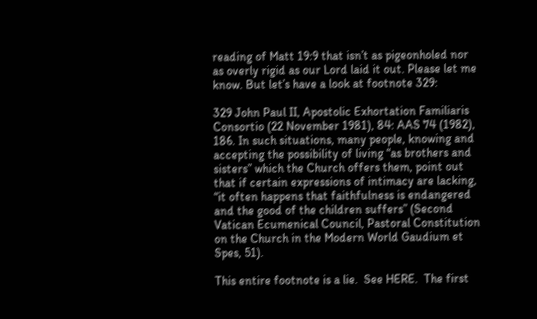reading of Matt 19:9 that isn’t as pigeonholed nor as overly rigid as our Lord laid it out. Please let me know. But let’s have a look at footnote 329:

329 John Paul II, Apostolic Exhortation Familiaris Consortio (22 November 1981), 84: AAS 74 (1982), 186. In such situations, many people, knowing and accepting the possibility of living “as brothers and sisters” which the Church offers them, point out that if certain expressions of intimacy are lacking, “it often happens that faithfulness is endangered and the good of the children suffers” (Second Vatican Ecumenical Council, Pastoral Constitution on the Church in the Modern World Gaudium et Spes, 51).

This entire footnote is a lie.  See HERE.  The first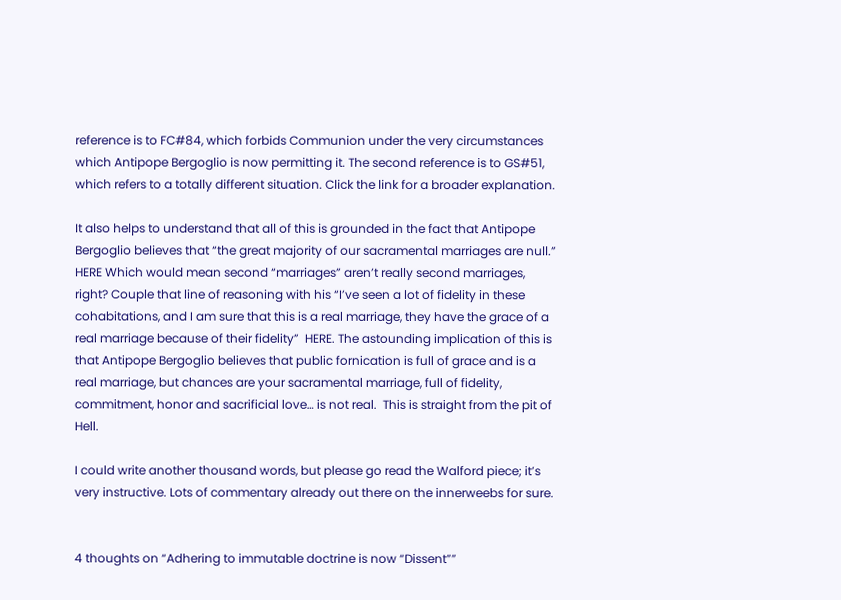reference is to FC#84, which forbids Communion under the very circumstances which Antipope Bergoglio is now permitting it. The second reference is to GS#51, which refers to a totally different situation. Click the link for a broader explanation.

It also helps to understand that all of this is grounded in the fact that Antipope Bergoglio believes that “the great majority of our sacramental marriages are null.”  HERE Which would mean second “marriages” aren’t really second marriages, right? Couple that line of reasoning with his “I’ve seen a lot of fidelity in these cohabitations, and I am sure that this is a real marriage, they have the grace of a real marriage because of their fidelity”  HERE. The astounding implication of this is that Antipope Bergoglio believes that public fornication is full of grace and is a real marriage, but chances are your sacramental marriage, full of fidelity, commitment, honor and sacrificial love… is not real.  This is straight from the pit of Hell.

I could write another thousand words, but please go read the Walford piece; it’s very instructive. Lots of commentary already out there on the innerweebs for sure.


4 thoughts on “Adhering to immutable doctrine is now “Dissent””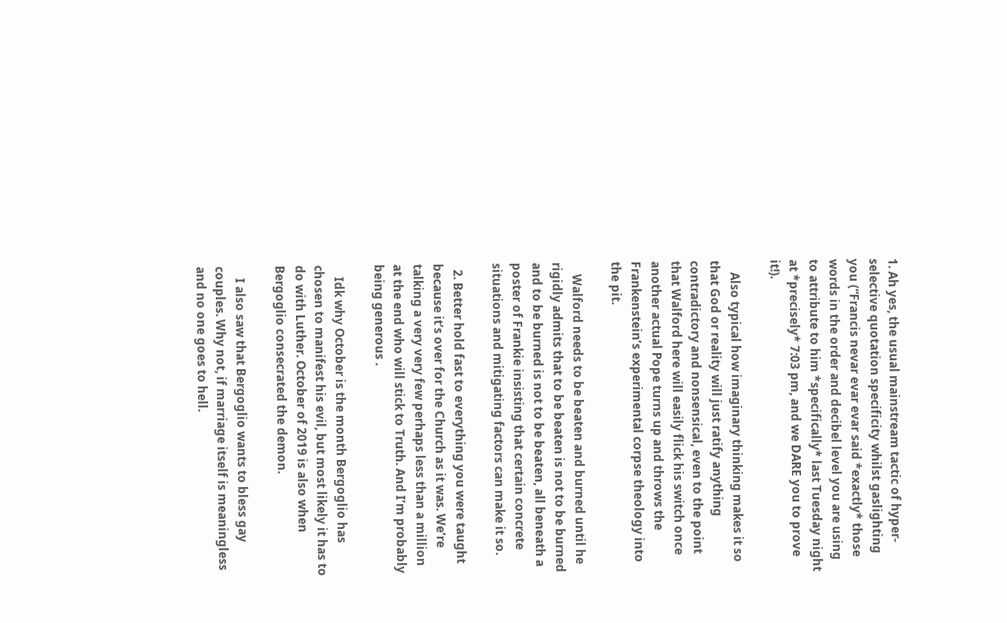1. Ah yes, the usual mainstream tactic of hyper-selective quotation specificity whilst gaslighting you (“Francis nevar evar evar said *exactly* those words in the order and decibel level you are using to attribute to him *specifically* last Tuesday night at *precisely* 7:03 pm, and we DARE you to prove it!).

    Also typical how imaginary thinking makes it so that God or reality will just ratify anything contradictory and nonsensical, even to the point that Walford here will easily flick his switch once another actual Pope turns up and throws the Frankenstein’s experimental corpse theology into the pit.

    Walford needs to be beaten and burned until he rigidly admits that to be beaten is not to be burned and to be burned is not to be beaten, all beneath a poster of Frankie insisting that certain concrete situations and mitigating factors can make it so.

  2. Better hold fast to everything you were taught because it’s over for the Church as it was. We’re talking a very very few perhaps less than a million at the end who will stick to Truth. And I’m probably being generous .

    Idk why October is the month Bergoglio has chosen to manifest his evil, but most likely it has to do with Luther. October of 2019 is also when Bergoglio consecrated the demon.

    I also saw that Bergoglio wants to bless gay couples. Why not, if marriage itself is meaningless and no one goes to hell.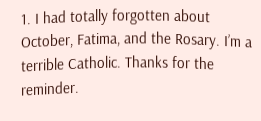1. I had totally forgotten about October, Fatima, and the Rosary. I’m a terrible Catholic. Thanks for the reminder.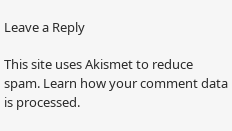Leave a Reply

This site uses Akismet to reduce spam. Learn how your comment data is processed.